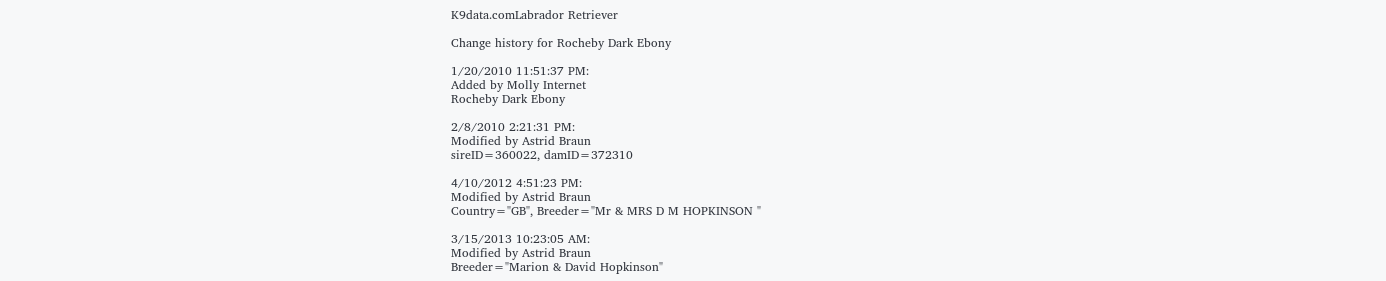K9data.comLabrador Retriever

Change history for Rocheby Dark Ebony

1/20/2010 11:51:37 PM:
Added by Molly Internet
Rocheby Dark Ebony

2/8/2010 2:21:31 PM:
Modified by Astrid Braun
sireID=360022, damID=372310

4/10/2012 4:51:23 PM:
Modified by Astrid Braun
Country="GB", Breeder="Mr & MRS D M HOPKINSON "

3/15/2013 10:23:05 AM:
Modified by Astrid Braun
Breeder="Marion & David Hopkinson"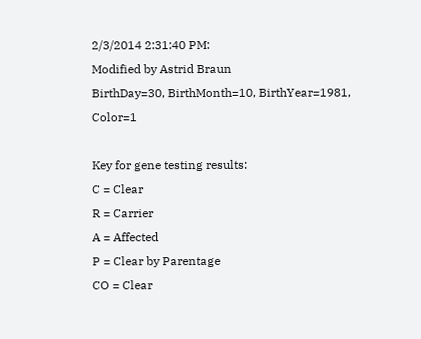2/3/2014 2:31:40 PM:
Modified by Astrid Braun
BirthDay=30, BirthMonth=10, BirthYear=1981, Color=1

Key for gene testing results:
C = Clear
R = Carrier
A = Affected
P = Clear by Parentage
CO = Clear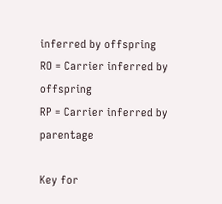inferred by offspring
RO = Carrier inferred by offspring
RP = Carrier inferred by parentage

Key for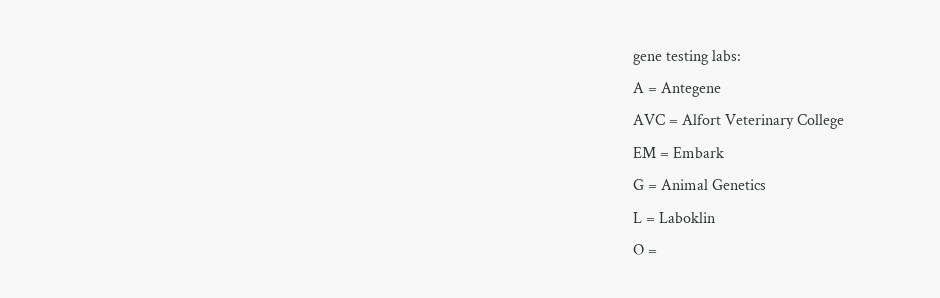gene testing labs:
A = Antegene
AVC = Alfort Veterinary College
EM = Embark
G = Animal Genetics
L = Laboklin
O =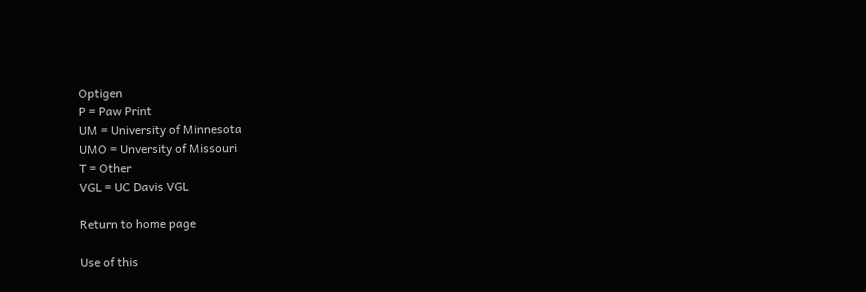Optigen
P = Paw Print
UM = University of Minnesota
UMO = Unversity of Missouri
T = Other
VGL = UC Davis VGL

Return to home page

Use of this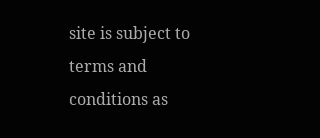site is subject to terms and conditions as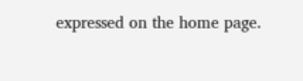expressed on the home page.